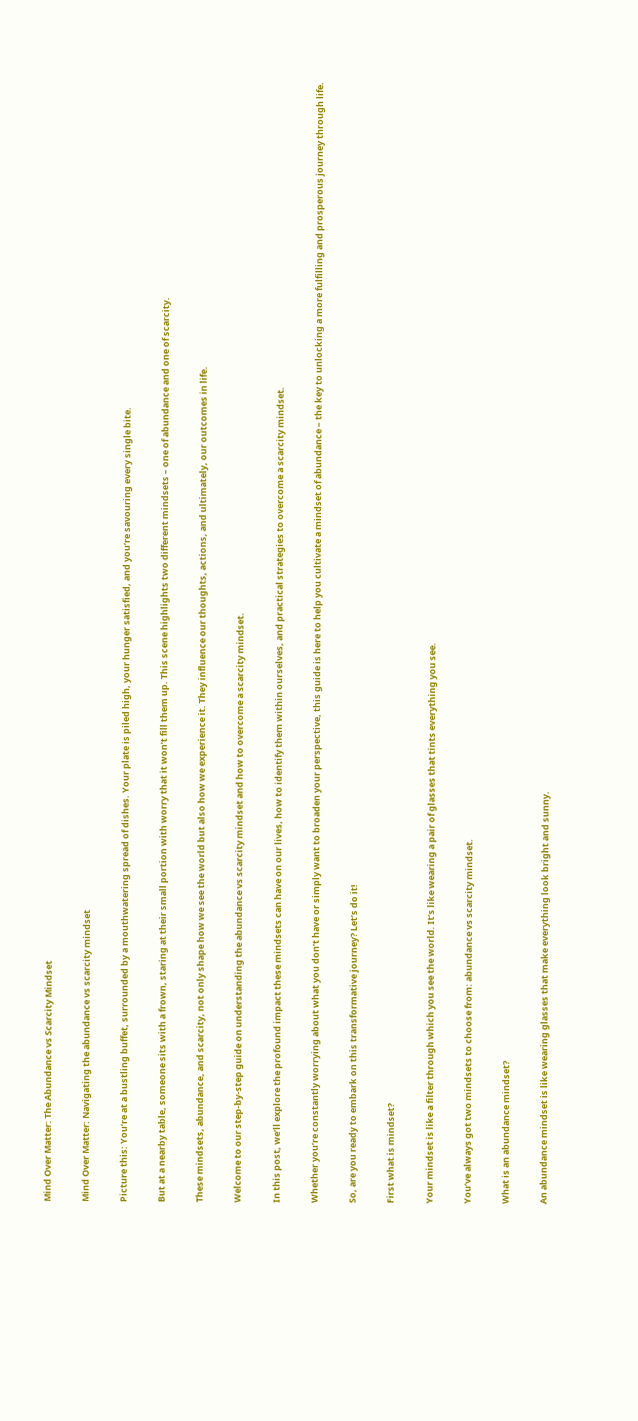Mind Over Matter: The Abundance vs Scarcity Mindset

Mind Over Matter: Navigating the abundance vs scarcity mindset

Picture this: You’re at a bustling buffet, surrounded by a mouthwatering spread of dishes. Your plate is piled high, your hunger satisfied, and you’re savouring every single bite.

But at a nearby table, someone sits with a frown, staring at their small portion with worry that it won’t fill them up. This scene highlights two different mindsets – one of abundance and one of scarcity.

These mindsets, abundance, and scarcity, not only shape how we see the world but also how we experience it. They influence our thoughts, actions, and ultimately, our outcomes in life.

Welcome to our step-by-step guide on understanding the abundance vs scarcity mindset and how to overcome a scarcity mindset.

In this post, we’ll explore the profound impact these mindsets can have on our lives, how to identify them within ourselves, and practical strategies to overcome a scarcity mindset.

Whether you’re constantly worrying about what you don’t have or simply want to broaden your perspective, this guide is here to help you cultivate a mindset of abundance – the key to unlocking a more fulfilling and prosperous journey through life.

So, are you ready to embark on this transformative journey? Let’s do it!

First what is mindset?

Your mindset is like a filter through which you see the world. It’s like wearing a pair of glasses that tints everything you see.

You’ve always got two mindsets to choose from: abundance vs scarcity mindset.

What is an abundance mindset?

An abundance mindset is like wearing glasses that make everything look bright and sunny.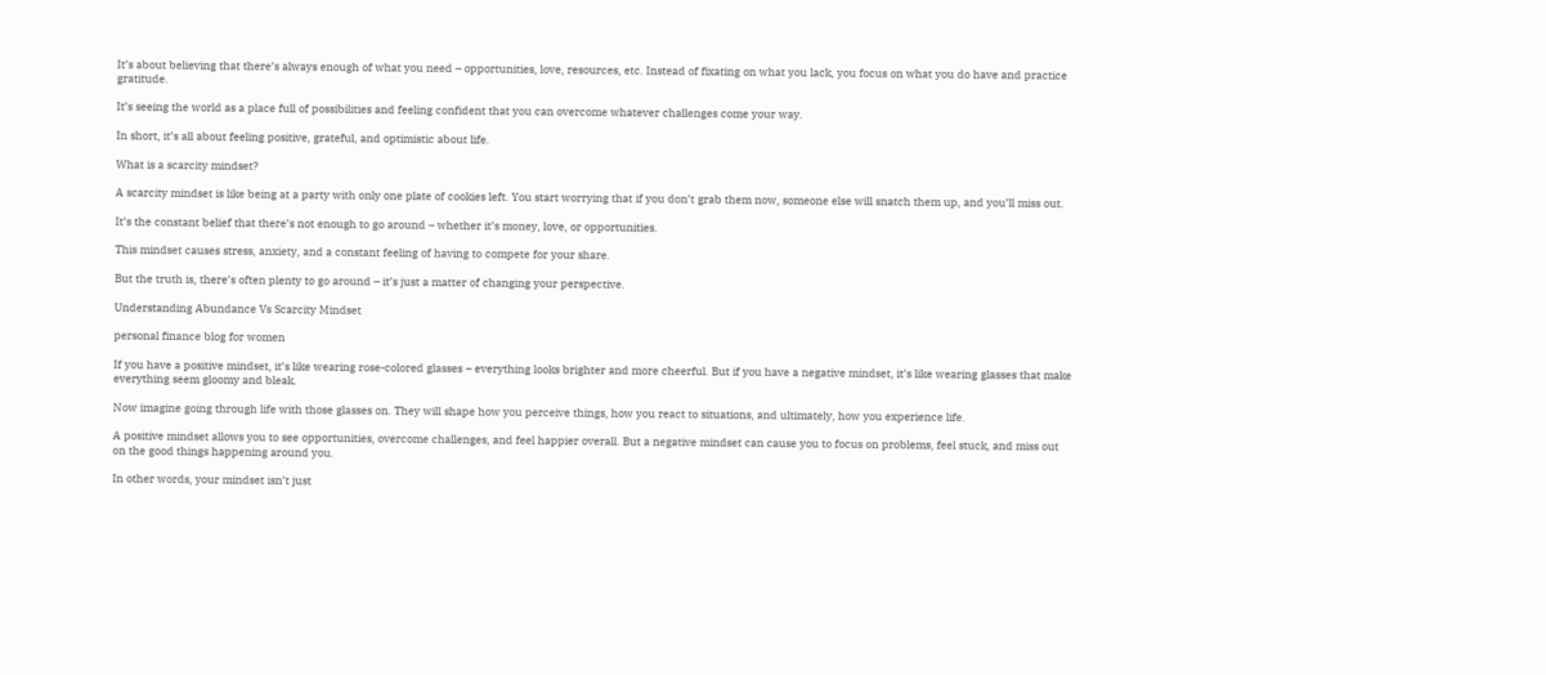It’s about believing that there’s always enough of what you need – opportunities, love, resources, etc. Instead of fixating on what you lack, you focus on what you do have and practice gratitude.

It’s seeing the world as a place full of possibilities and feeling confident that you can overcome whatever challenges come your way.

In short, it’s all about feeling positive, grateful, and optimistic about life.

What is a scarcity mindset?

A scarcity mindset is like being at a party with only one plate of cookies left. You start worrying that if you don’t grab them now, someone else will snatch them up, and you’ll miss out.

It’s the constant belief that there’s not enough to go around – whether it’s money, love, or opportunities.

This mindset causes stress, anxiety, and a constant feeling of having to compete for your share.

But the truth is, there’s often plenty to go around – it’s just a matter of changing your perspective.

Understanding Abundance Vs Scarcity Mindset

personal finance blog for women

If you have a positive mindset, it’s like wearing rose-colored glasses – everything looks brighter and more cheerful. But if you have a negative mindset, it’s like wearing glasses that make everything seem gloomy and bleak.

Now imagine going through life with those glasses on. They will shape how you perceive things, how you react to situations, and ultimately, how you experience life.

A positive mindset allows you to see opportunities, overcome challenges, and feel happier overall. But a negative mindset can cause you to focus on problems, feel stuck, and miss out on the good things happening around you.

In other words, your mindset isn’t just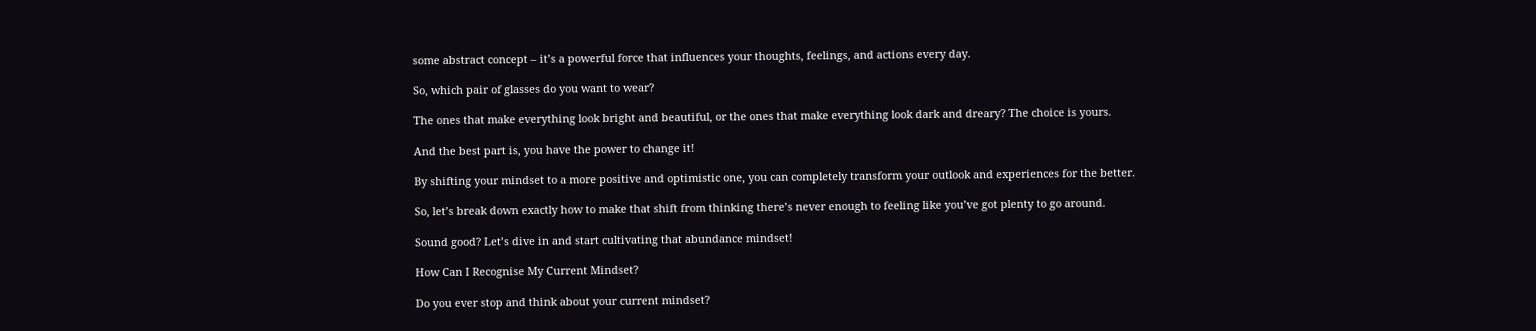some abstract concept – it’s a powerful force that influences your thoughts, feelings, and actions every day.

So, which pair of glasses do you want to wear?

The ones that make everything look bright and beautiful, or the ones that make everything look dark and dreary? The choice is yours.

And the best part is, you have the power to change it!

By shifting your mindset to a more positive and optimistic one, you can completely transform your outlook and experiences for the better.

So, let’s break down exactly how to make that shift from thinking there’s never enough to feeling like you’ve got plenty to go around.

Sound good? Let’s dive in and start cultivating that abundance mindset!

How Can I Recognise My Current Mindset?

Do you ever stop and think about your current mindset?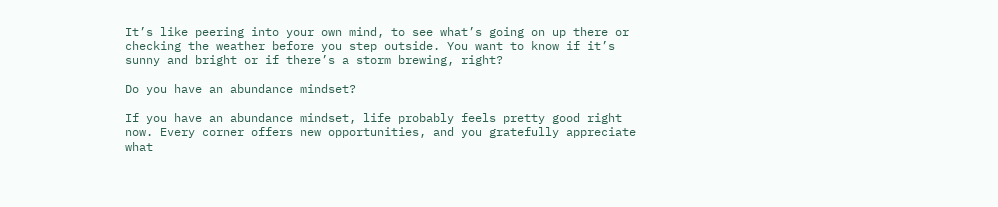It’s like peering into your own mind, to see what’s going on up there or checking the weather before you step outside. You want to know if it’s sunny and bright or if there’s a storm brewing, right?

Do you have an abundance mindset?

If you have an abundance mindset, life probably feels pretty good right now. Every corner offers new opportunities, and you gratefully appreciate what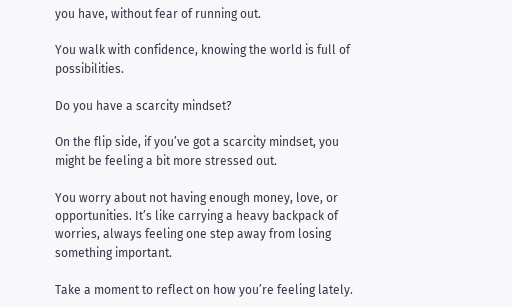you have, without fear of running out.

You walk with confidence, knowing the world is full of possibilities.

Do you have a scarcity mindset?

On the flip side, if you’ve got a scarcity mindset, you might be feeling a bit more stressed out.

You worry about not having enough money, love, or opportunities. It’s like carrying a heavy backpack of worries, always feeling one step away from losing something important.

Take a moment to reflect on how you’re feeling lately.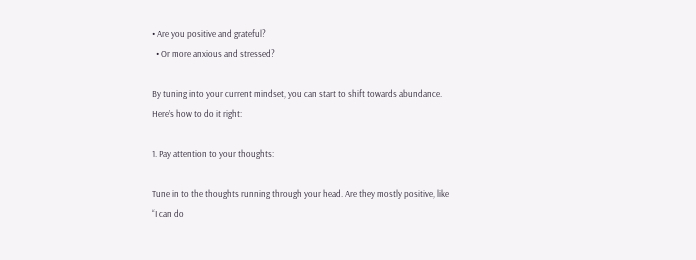• Are you positive and grateful?
  • Or more anxious and stressed?

By tuning into your current mindset, you can start to shift towards abundance. Here’s how to do it right:

1. Pay attention to your thoughts:

Tune in to the thoughts running through your head. Are they mostly positive, like “I can do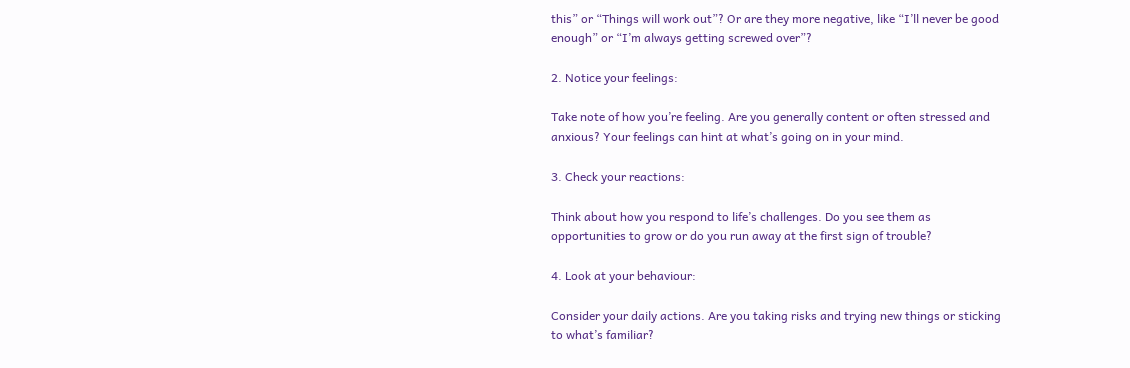this” or “Things will work out”? Or are they more negative, like “I’ll never be good enough” or “I’m always getting screwed over”?

2. Notice your feelings:

Take note of how you’re feeling. Are you generally content or often stressed and anxious? Your feelings can hint at what’s going on in your mind.

3. Check your reactions:

Think about how you respond to life’s challenges. Do you see them as opportunities to grow or do you run away at the first sign of trouble?

4. Look at your behaviour:

Consider your daily actions. Are you taking risks and trying new things or sticking to what’s familiar?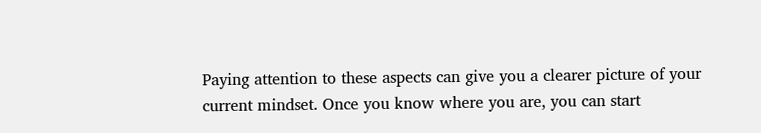Paying attention to these aspects can give you a clearer picture of your current mindset. Once you know where you are, you can start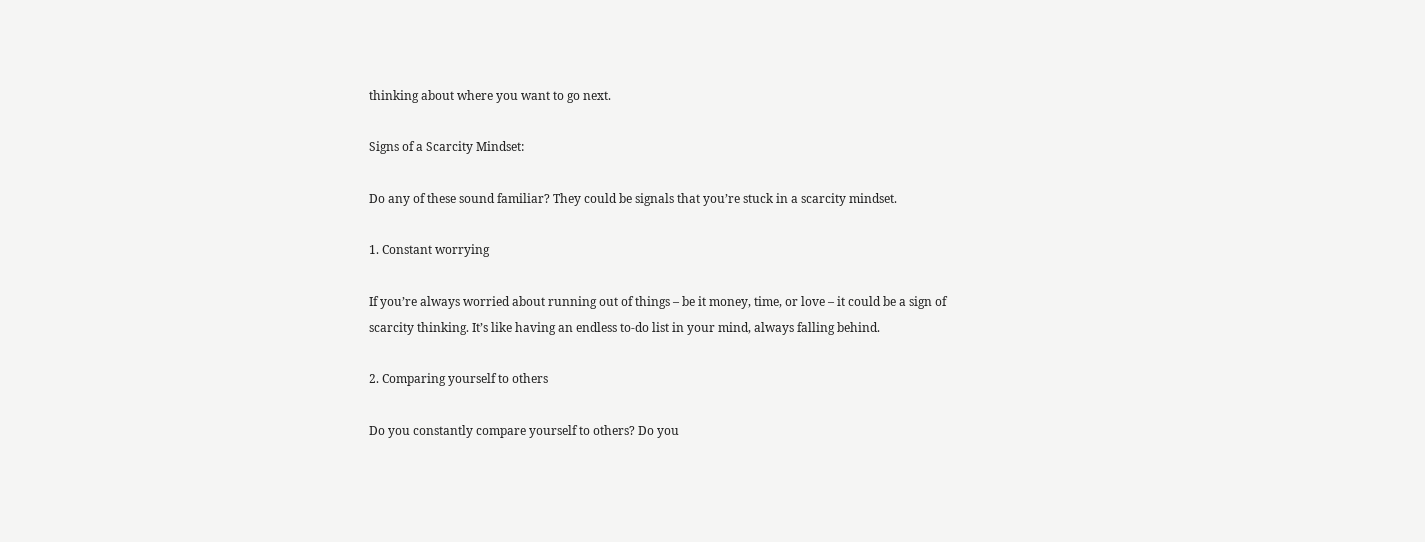thinking about where you want to go next.

Signs of a Scarcity Mindset:

Do any of these sound familiar? They could be signals that you’re stuck in a scarcity mindset.

1. Constant worrying

If you’re always worried about running out of things – be it money, time, or love – it could be a sign of scarcity thinking. It’s like having an endless to-do list in your mind, always falling behind.

2. Comparing yourself to others

Do you constantly compare yourself to others? Do you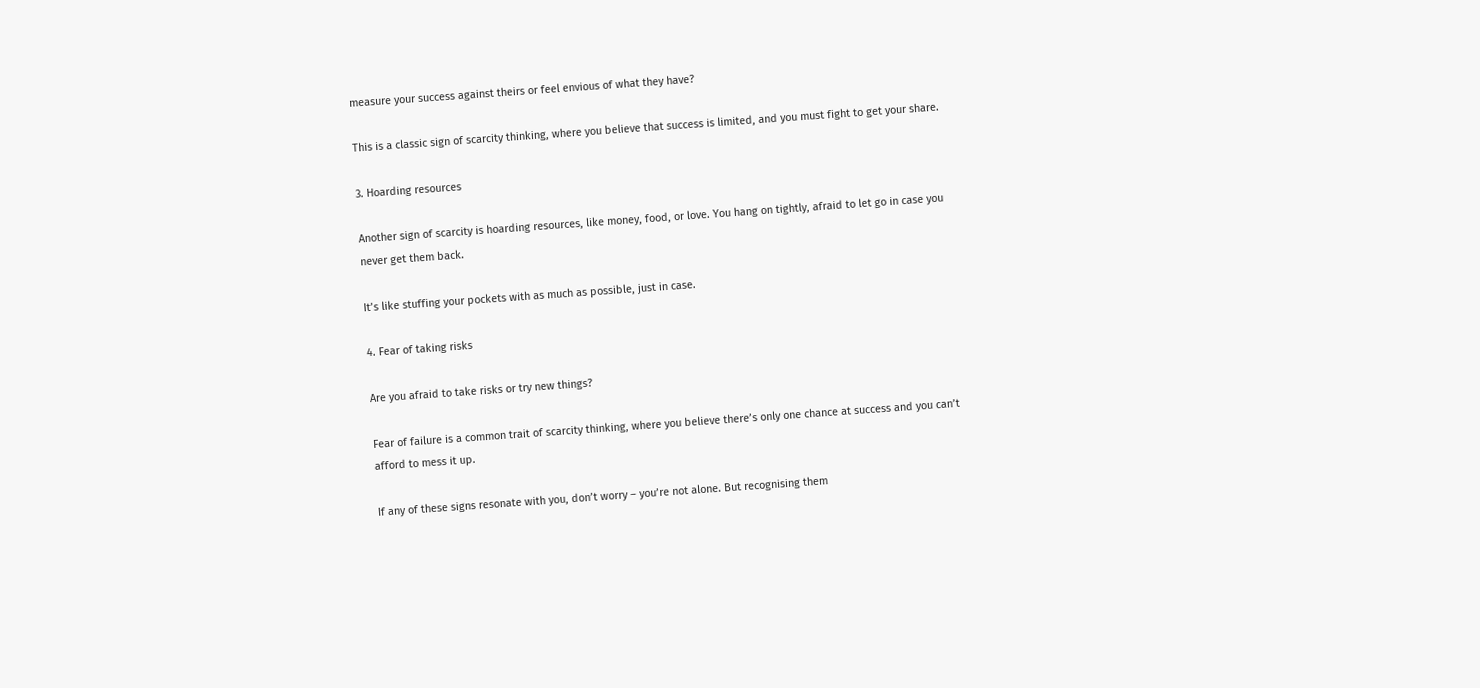measure your success against theirs or feel envious of what they have?

This is a classic sign of scarcity thinking, where you believe that success is limited, and you must fight to get your share.

3. Hoarding resources

Another sign of scarcity is hoarding resources, like money, food, or love. You hang on tightly, afraid to let go in case you never get them back.

It’s like stuffing your pockets with as much as possible, just in case.

4. Fear of taking risks

Are you afraid to take risks or try new things?

Fear of failure is a common trait of scarcity thinking, where you believe there’s only one chance at success and you can’t afford to mess it up.

If any of these signs resonate with you, don’t worry – you’re not alone. But recognising them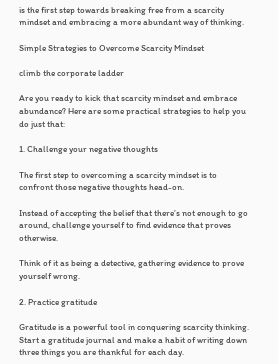is the first step towards breaking free from a scarcity mindset and embracing a more abundant way of thinking.

Simple Strategies to Overcome Scarcity Mindset

climb the corporate ladder

Are you ready to kick that scarcity mindset and embrace abundance? Here are some practical strategies to help you do just that:

1. Challenge your negative thoughts

The first step to overcoming a scarcity mindset is to confront those negative thoughts head-on.

Instead of accepting the belief that there’s not enough to go around, challenge yourself to find evidence that proves otherwise.

Think of it as being a detective, gathering evidence to prove yourself wrong.

2. Practice gratitude

Gratitude is a powerful tool in conquering scarcity thinking. Start a gratitude journal and make a habit of writing down three things you are thankful for each day.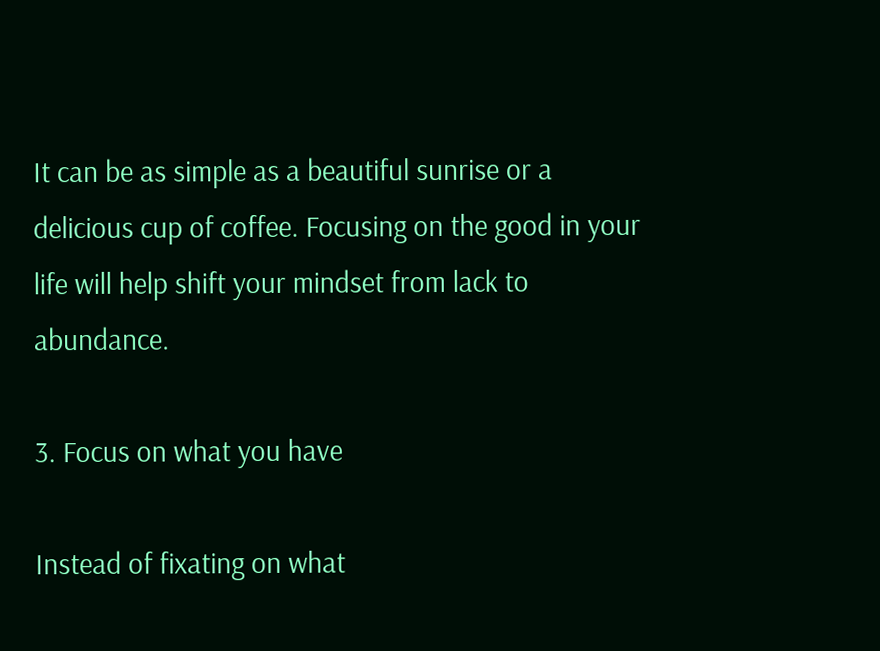It can be as simple as a beautiful sunrise or a delicious cup of coffee. Focusing on the good in your life will help shift your mindset from lack to abundance.

3. Focus on what you have

Instead of fixating on what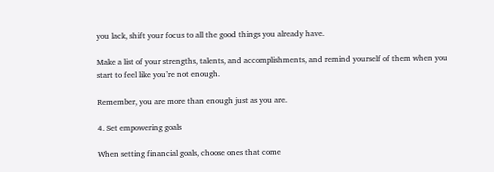you lack, shift your focus to all the good things you already have.

Make a list of your strengths, talents, and accomplishments, and remind yourself of them when you start to feel like you’re not enough.

Remember, you are more than enough just as you are.

4. Set empowering goals

When setting financial goals, choose ones that come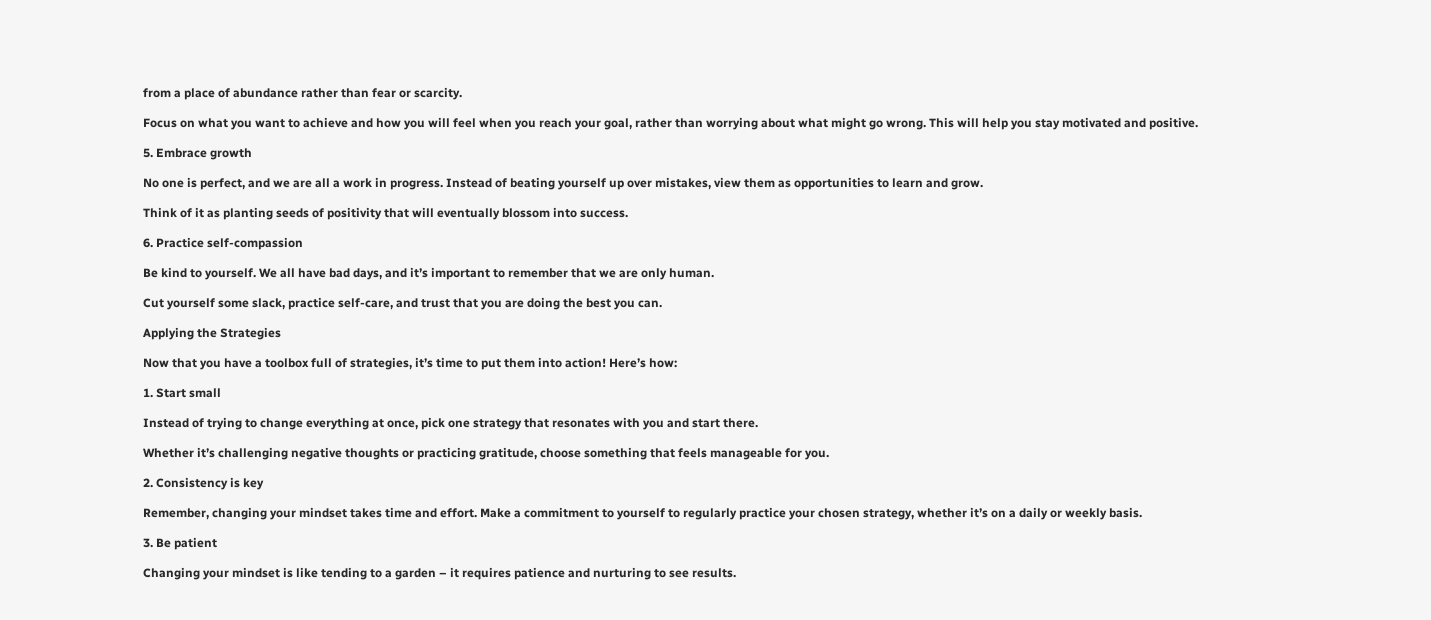from a place of abundance rather than fear or scarcity.

Focus on what you want to achieve and how you will feel when you reach your goal, rather than worrying about what might go wrong. This will help you stay motivated and positive.

5. Embrace growth

No one is perfect, and we are all a work in progress. Instead of beating yourself up over mistakes, view them as opportunities to learn and grow.

Think of it as planting seeds of positivity that will eventually blossom into success.

6. Practice self-compassion

Be kind to yourself. We all have bad days, and it’s important to remember that we are only human.

Cut yourself some slack, practice self-care, and trust that you are doing the best you can.

Applying the Strategies

Now that you have a toolbox full of strategies, it’s time to put them into action! Here’s how:

1. Start small

Instead of trying to change everything at once, pick one strategy that resonates with you and start there.

Whether it’s challenging negative thoughts or practicing gratitude, choose something that feels manageable for you.

2. Consistency is key

Remember, changing your mindset takes time and effort. Make a commitment to yourself to regularly practice your chosen strategy, whether it’s on a daily or weekly basis.

3. Be patient

Changing your mindset is like tending to a garden – it requires patience and nurturing to see results.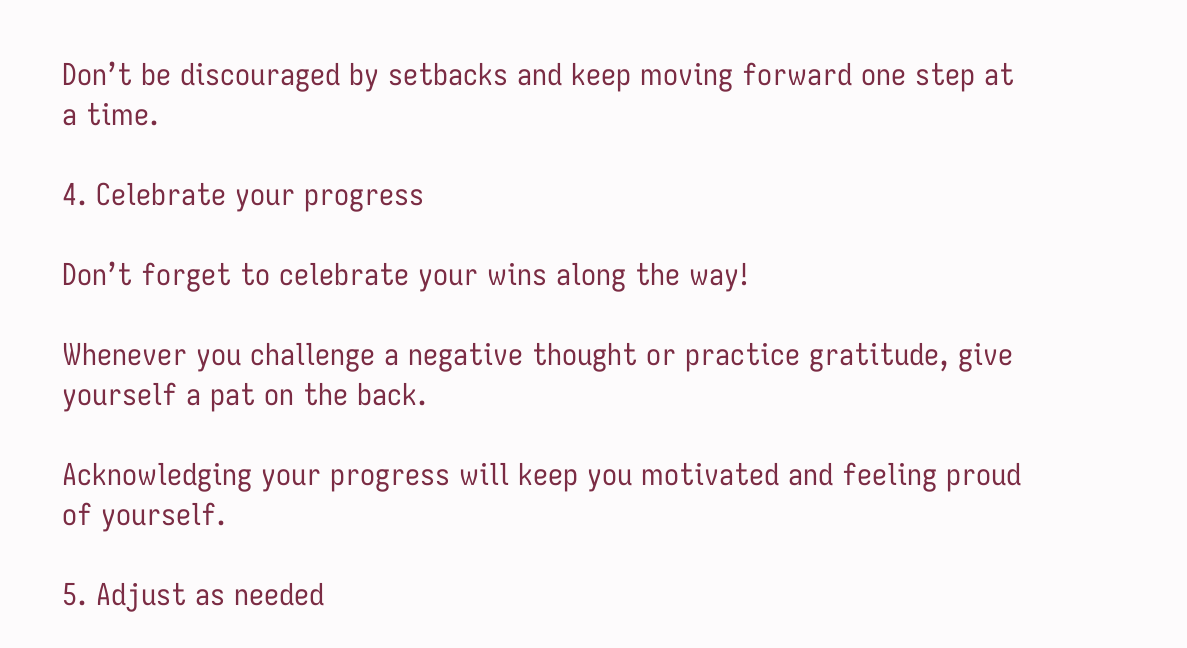Don’t be discouraged by setbacks and keep moving forward one step at a time.

4. Celebrate your progress

Don’t forget to celebrate your wins along the way!

Whenever you challenge a negative thought or practice gratitude, give yourself a pat on the back.

Acknowledging your progress will keep you motivated and feeling proud of yourself.

5. Adjust as needed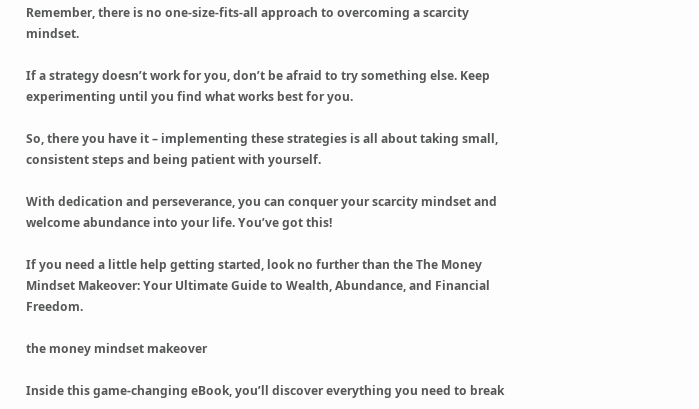Remember, there is no one-size-fits-all approach to overcoming a scarcity mindset.

If a strategy doesn’t work for you, don’t be afraid to try something else. Keep experimenting until you find what works best for you.

So, there you have it – implementing these strategies is all about taking small, consistent steps and being patient with yourself.

With dedication and perseverance, you can conquer your scarcity mindset and welcome abundance into your life. You’ve got this!

If you need a little help getting started, look no further than the The Money Mindset Makeover: Your Ultimate Guide to Wealth, Abundance, and Financial Freedom.

the money mindset makeover

Inside this game-changing eBook, you’ll discover everything you need to break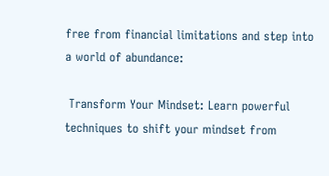free from financial limitations and step into a world of abundance:

 Transform Your Mindset: Learn powerful techniques to shift your mindset from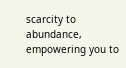scarcity to abundance, empowering you to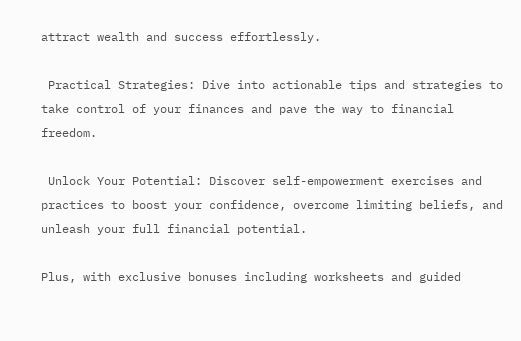attract wealth and success effortlessly.

 Practical Strategies: Dive into actionable tips and strategies to take control of your finances and pave the way to financial freedom.

 Unlock Your Potential: Discover self-empowerment exercises and practices to boost your confidence, overcome limiting beliefs, and unleash your full financial potential.

Plus, with exclusive bonuses including worksheets and guided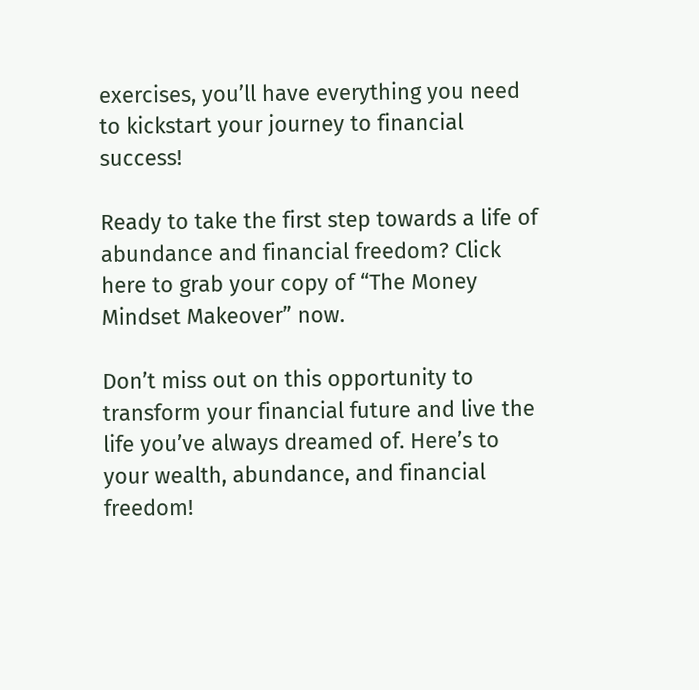exercises, you’ll have everything you need to kickstart your journey to financial success!

Ready to take the first step towards a life of abundance and financial freedom? Click here to grab your copy of “The Money Mindset Makeover” now.

Don’t miss out on this opportunity to transform your financial future and live the life you’ve always dreamed of. Here’s to your wealth, abundance, and financial freedom!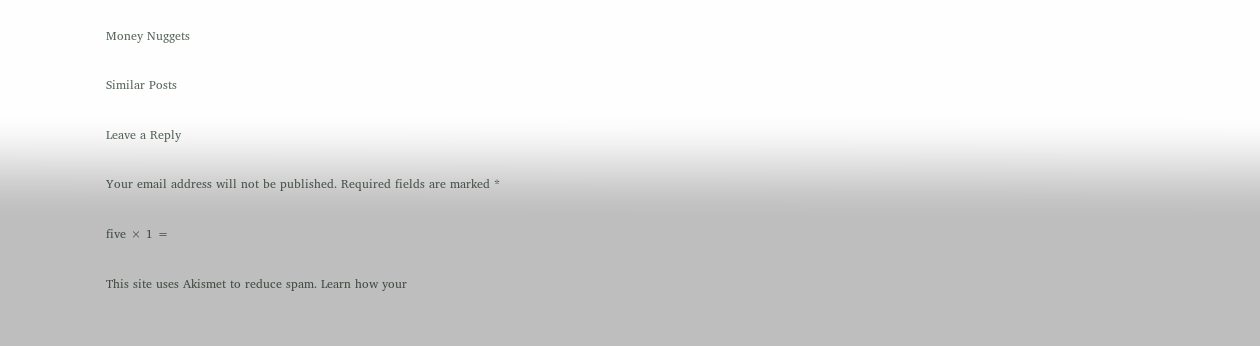Money Nuggets

Similar Posts

Leave a Reply

Your email address will not be published. Required fields are marked *

five × 1 =

This site uses Akismet to reduce spam. Learn how your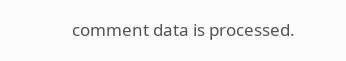comment data is processed.